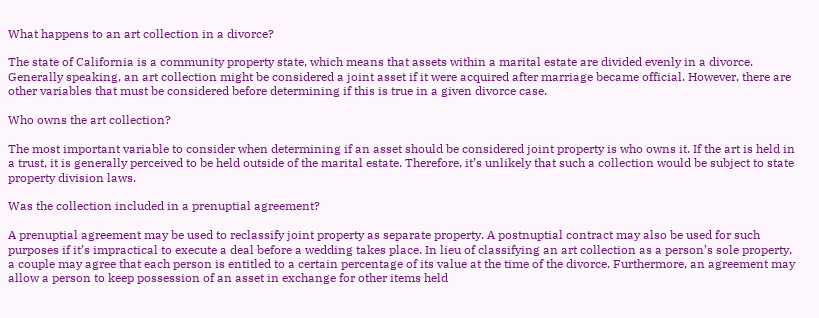What happens to an art collection in a divorce?

The state of California is a community property state, which means that assets within a marital estate are divided evenly in a divorce. Generally speaking, an art collection might be considered a joint asset if it were acquired after marriage became official. However, there are other variables that must be considered before determining if this is true in a given divorce case.

Who owns the art collection?

The most important variable to consider when determining if an asset should be considered joint property is who owns it. If the art is held in a trust, it is generally perceived to be held outside of the marital estate. Therefore, it’s unlikely that such a collection would be subject to state property division laws.

Was the collection included in a prenuptial agreement?

A prenuptial agreement may be used to reclassify joint property as separate property. A postnuptial contract may also be used for such purposes if it’s impractical to execute a deal before a wedding takes place. In lieu of classifying an art collection as a person’s sole property, a couple may agree that each person is entitled to a certain percentage of its value at the time of the divorce. Furthermore, an agreement may allow a person to keep possession of an asset in exchange for other items held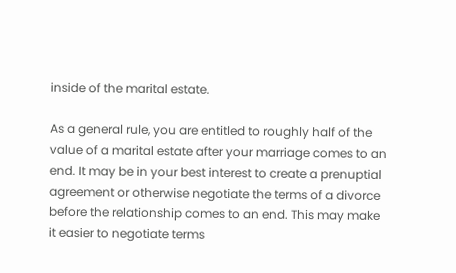inside of the marital estate.

As a general rule, you are entitled to roughly half of the value of a marital estate after your marriage comes to an end. It may be in your best interest to create a prenuptial agreement or otherwise negotiate the terms of a divorce before the relationship comes to an end. This may make it easier to negotiate terms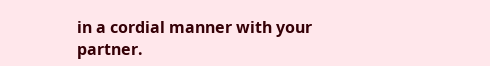in a cordial manner with your partner.